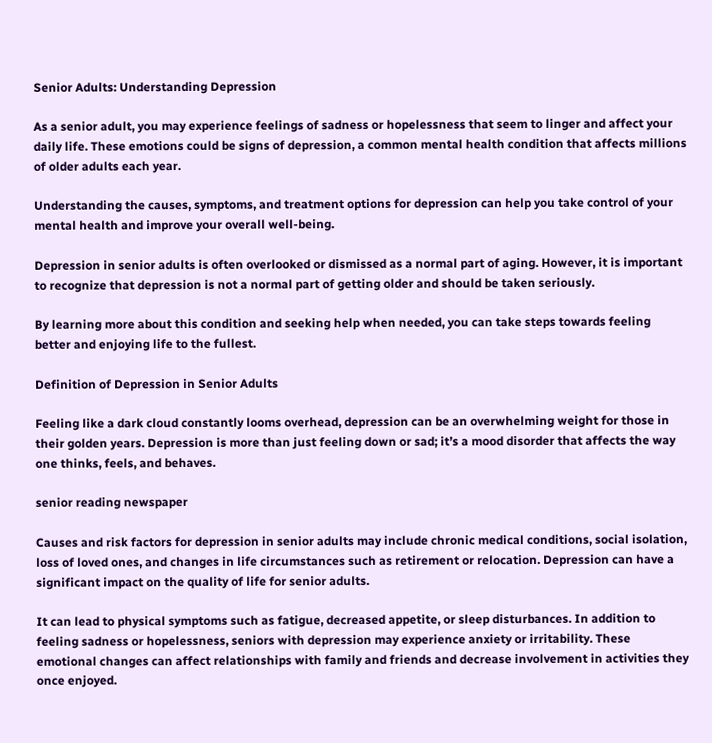Senior Adults: Understanding Depression

As a senior adult, you may experience feelings of sadness or hopelessness that seem to linger and affect your daily life. These emotions could be signs of depression, a common mental health condition that affects millions of older adults each year.

Understanding the causes, symptoms, and treatment options for depression can help you take control of your mental health and improve your overall well-being.

Depression in senior adults is often overlooked or dismissed as a normal part of aging. However, it is important to recognize that depression is not a normal part of getting older and should be taken seriously.

By learning more about this condition and seeking help when needed, you can take steps towards feeling better and enjoying life to the fullest.

Definition of Depression in Senior Adults

Feeling like a dark cloud constantly looms overhead, depression can be an overwhelming weight for those in their golden years. Depression is more than just feeling down or sad; it’s a mood disorder that affects the way one thinks, feels, and behaves.

senior reading newspaper

Causes and risk factors for depression in senior adults may include chronic medical conditions, social isolation, loss of loved ones, and changes in life circumstances such as retirement or relocation. Depression can have a significant impact on the quality of life for senior adults.

It can lead to physical symptoms such as fatigue, decreased appetite, or sleep disturbances. In addition to feeling sadness or hopelessness, seniors with depression may experience anxiety or irritability. These emotional changes can affect relationships with family and friends and decrease involvement in activities they once enjoyed.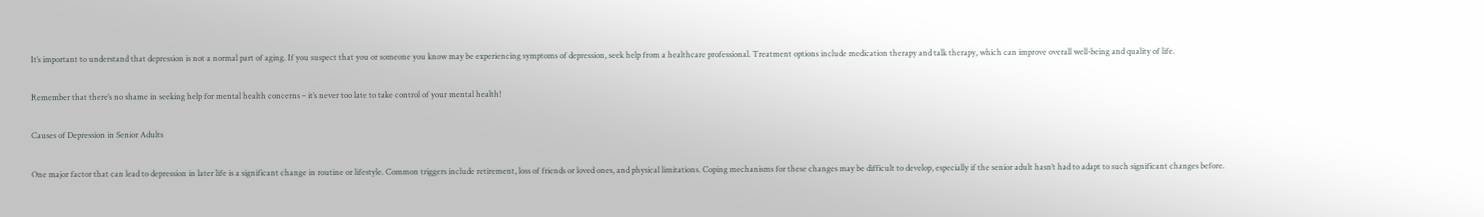It’s important to understand that depression is not a normal part of aging. If you suspect that you or someone you know may be experiencing symptoms of depression, seek help from a healthcare professional. Treatment options include medication therapy and talk therapy, which can improve overall well-being and quality of life.

Remember that there’s no shame in seeking help for mental health concerns – it’s never too late to take control of your mental health!

Causes of Depression in Senior Adults

One major factor that can lead to depression in later life is a significant change in routine or lifestyle. Common triggers include retirement, loss of friends or loved ones, and physical limitations. Coping mechanisms for these changes may be difficult to develop, especially if the senior adult hasn’t had to adapt to such significant changes before.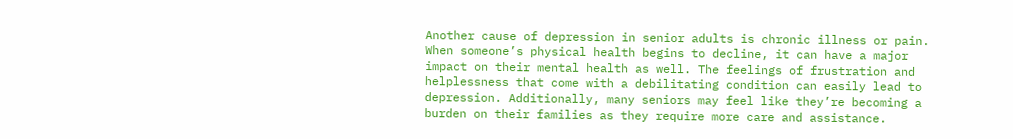Another cause of depression in senior adults is chronic illness or pain. When someone’s physical health begins to decline, it can have a major impact on their mental health as well. The feelings of frustration and helplessness that come with a debilitating condition can easily lead to depression. Additionally, many seniors may feel like they’re becoming a burden on their families as they require more care and assistance.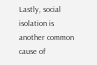Lastly, social isolation is another common cause of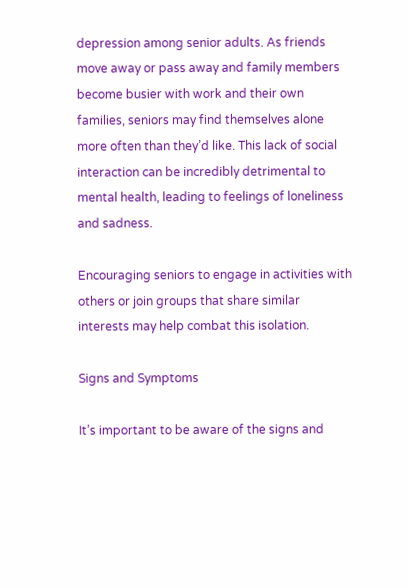depression among senior adults. As friends move away or pass away and family members become busier with work and their own families, seniors may find themselves alone more often than they’d like. This lack of social interaction can be incredibly detrimental to mental health, leading to feelings of loneliness and sadness.

Encouraging seniors to engage in activities with others or join groups that share similar interests may help combat this isolation.

Signs and Symptoms

It’s important to be aware of the signs and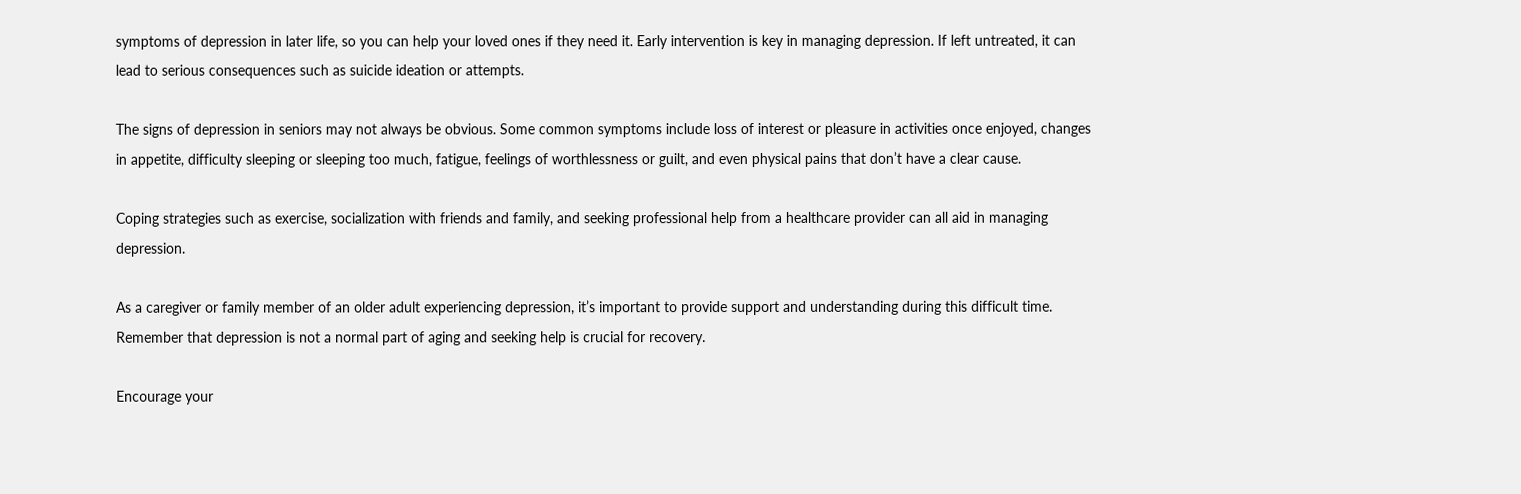symptoms of depression in later life, so you can help your loved ones if they need it. Early intervention is key in managing depression. If left untreated, it can lead to serious consequences such as suicide ideation or attempts.

The signs of depression in seniors may not always be obvious. Some common symptoms include loss of interest or pleasure in activities once enjoyed, changes in appetite, difficulty sleeping or sleeping too much, fatigue, feelings of worthlessness or guilt, and even physical pains that don’t have a clear cause.

Coping strategies such as exercise, socialization with friends and family, and seeking professional help from a healthcare provider can all aid in managing depression.

As a caregiver or family member of an older adult experiencing depression, it’s important to provide support and understanding during this difficult time. Remember that depression is not a normal part of aging and seeking help is crucial for recovery.

Encourage your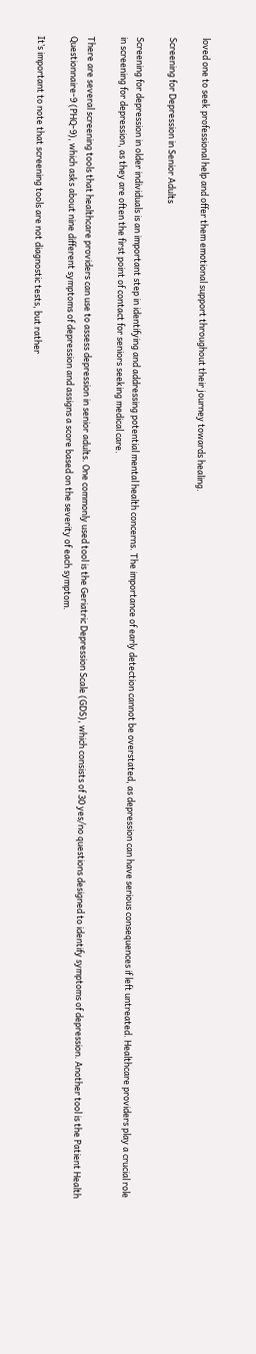loved one to seek professional help and offer them emotional support throughout their journey towards healing.

Screening for Depression in Senior Adults

Screening for depression in older individuals is an important step in identifying and addressing potential mental health concerns. The importance of early detection cannot be overstated, as depression can have serious consequences if left untreated. Healthcare providers play a crucial role in screening for depression, as they are often the first point of contact for seniors seeking medical care.

There are several screening tools that healthcare providers can use to assess depression in senior adults. One commonly used tool is the Geriatric Depression Scale (GDS), which consists of 30 yes/no questions designed to identify symptoms of depression. Another tool is the Patient Health Questionnaire-9 (PHQ-9), which asks about nine different symptoms of depression and assigns a score based on the severity of each symptom.

It’s important to note that screening tools are not diagnostic tests, but rather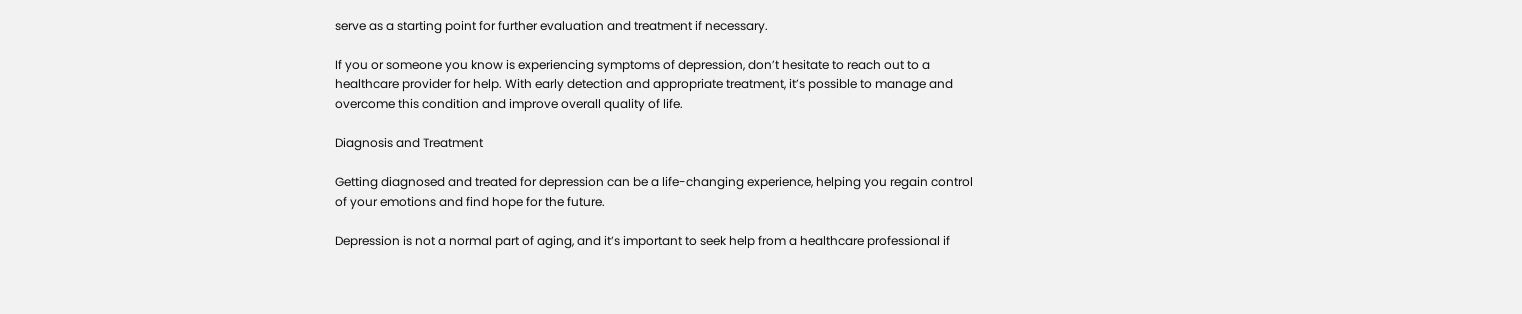serve as a starting point for further evaluation and treatment if necessary.

If you or someone you know is experiencing symptoms of depression, don’t hesitate to reach out to a healthcare provider for help. With early detection and appropriate treatment, it’s possible to manage and overcome this condition and improve overall quality of life.

Diagnosis and Treatment

Getting diagnosed and treated for depression can be a life-changing experience, helping you regain control of your emotions and find hope for the future.

Depression is not a normal part of aging, and it’s important to seek help from a healthcare professional if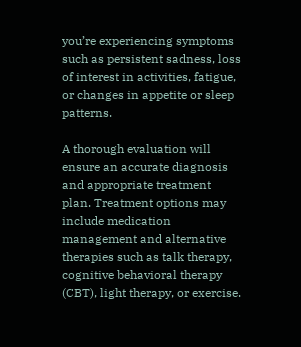you’re experiencing symptoms such as persistent sadness, loss of interest in activities, fatigue, or changes in appetite or sleep patterns.

A thorough evaluation will ensure an accurate diagnosis and appropriate treatment plan. Treatment options may include medication management and alternative therapies such as talk therapy, cognitive behavioral therapy (CBT), light therapy, or exercise.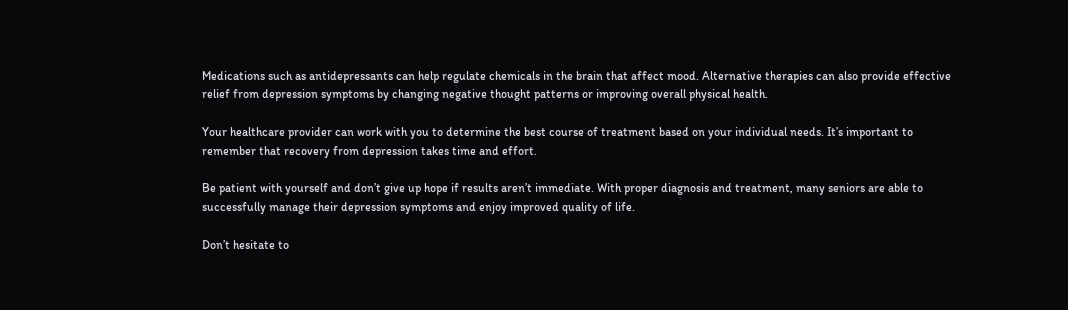Medications such as antidepressants can help regulate chemicals in the brain that affect mood. Alternative therapies can also provide effective relief from depression symptoms by changing negative thought patterns or improving overall physical health.

Your healthcare provider can work with you to determine the best course of treatment based on your individual needs. It’s important to remember that recovery from depression takes time and effort.

Be patient with yourself and don’t give up hope if results aren’t immediate. With proper diagnosis and treatment, many seniors are able to successfully manage their depression symptoms and enjoy improved quality of life.

Don’t hesitate to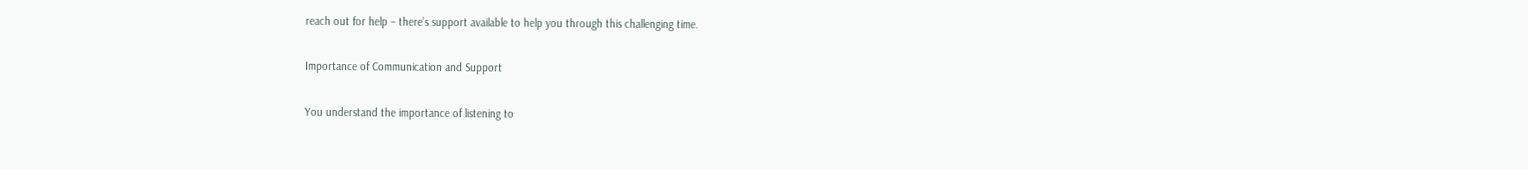reach out for help – there’s support available to help you through this challenging time.

Importance of Communication and Support

You understand the importance of listening to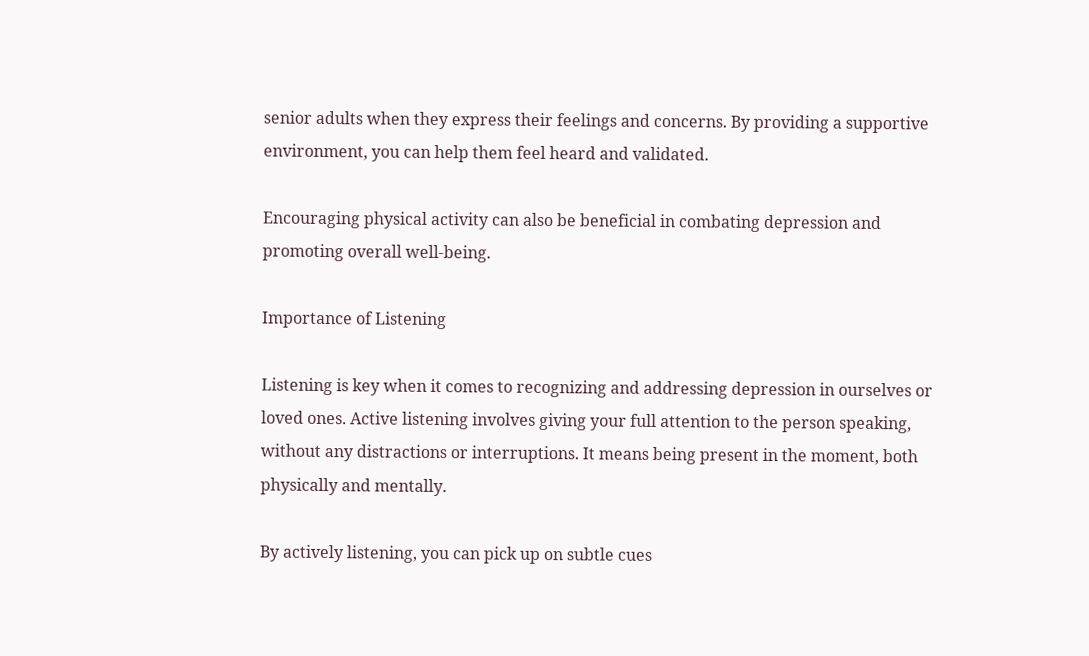senior adults when they express their feelings and concerns. By providing a supportive environment, you can help them feel heard and validated.

Encouraging physical activity can also be beneficial in combating depression and promoting overall well-being.

Importance of Listening

Listening is key when it comes to recognizing and addressing depression in ourselves or loved ones. Active listening involves giving your full attention to the person speaking, without any distractions or interruptions. It means being present in the moment, both physically and mentally.

By actively listening, you can pick up on subtle cues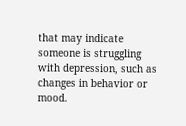that may indicate someone is struggling with depression, such as changes in behavior or mood.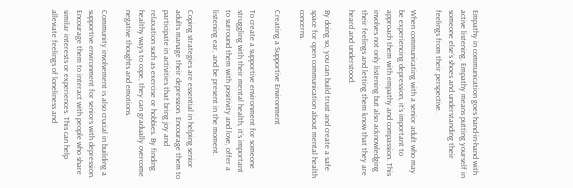Empathy in communication goes hand-in-hand with active listening. Empathy means putting yourself in someone else’s shoes and understanding their feelings from their perspective.

When communicating with a senior adult who may be experiencing depression, it’s important to approach them with empathy and compassion. This involves not only listening but also acknowledging their feelings and letting them know that they are heard and understood.

By doing so, you can build trust and create a safe space for open communication about mental health concerns.

Creating a Supportive Environment

To create a supportive environment for someone struggling with their mental health, it’s important to surround them with positivity and love, offer a listening ear, and be present in the moment.

Coping strategies are essential in helping senior adults manage their depression. Encourage them to participate in activities that bring joy and relaxation such as exercise or hobbies. By finding healthy ways to cope, they can gradually overcome negative thoughts and emotions.

Community involvement is also crucial in building a supportive environment for seniors with depression. Encourage them to interact with people who share similar interests or experiences. This can help alleviate feelings of loneliness and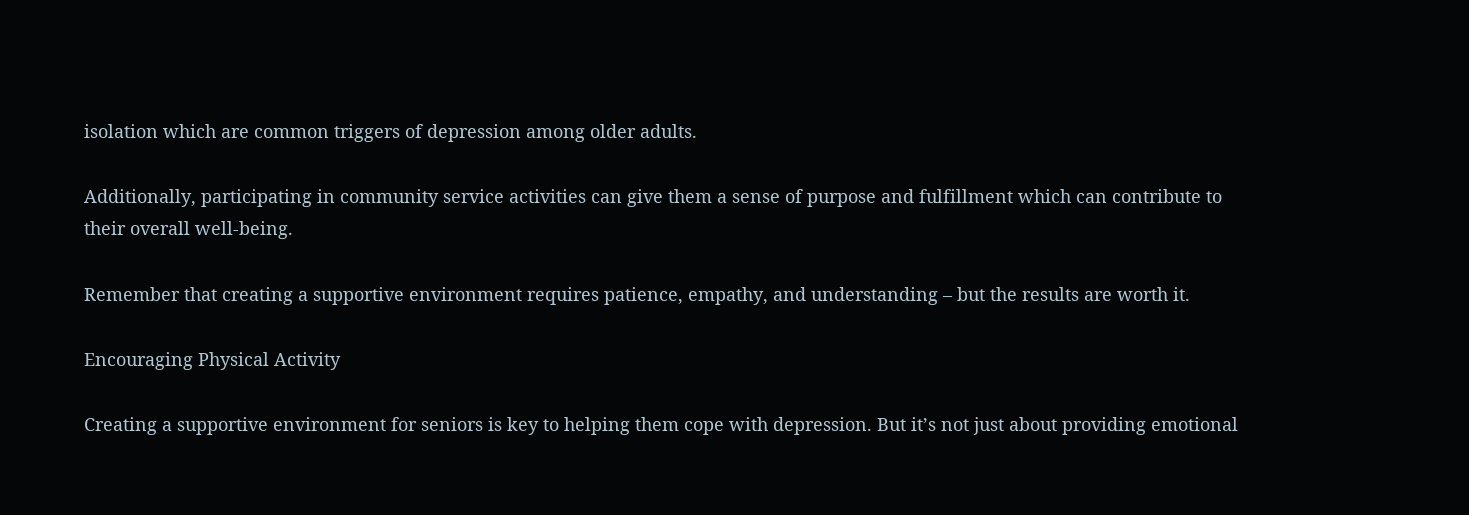isolation which are common triggers of depression among older adults.

Additionally, participating in community service activities can give them a sense of purpose and fulfillment which can contribute to their overall well-being.

Remember that creating a supportive environment requires patience, empathy, and understanding – but the results are worth it.

Encouraging Physical Activity

Creating a supportive environment for seniors is key to helping them cope with depression. But it’s not just about providing emotional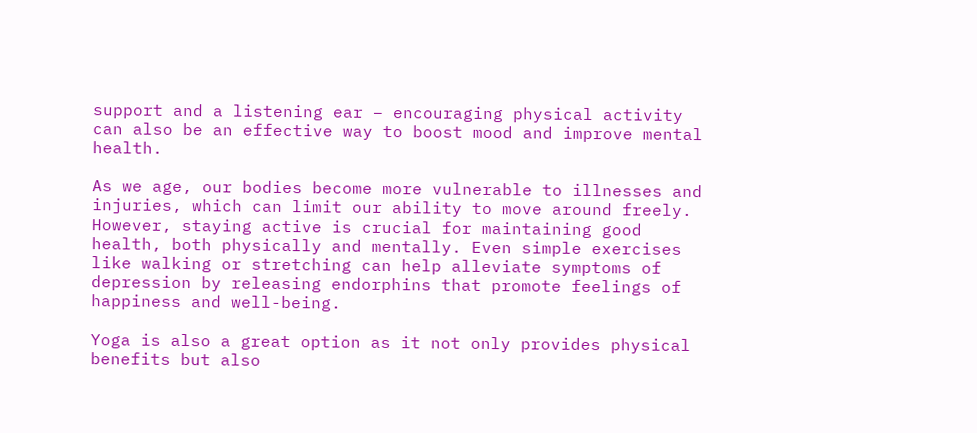support and a listening ear – encouraging physical activity can also be an effective way to boost mood and improve mental health.

As we age, our bodies become more vulnerable to illnesses and injuries, which can limit our ability to move around freely. However, staying active is crucial for maintaining good health, both physically and mentally. Even simple exercises like walking or stretching can help alleviate symptoms of depression by releasing endorphins that promote feelings of happiness and well-being.

Yoga is also a great option as it not only provides physical benefits but also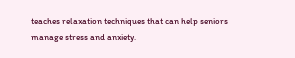teaches relaxation techniques that can help seniors manage stress and anxiety.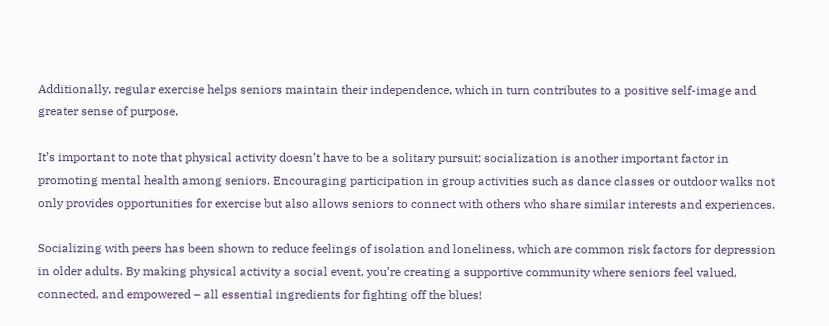Additionally, regular exercise helps seniors maintain their independence, which in turn contributes to a positive self-image and greater sense of purpose.

It’s important to note that physical activity doesn’t have to be a solitary pursuit; socialization is another important factor in promoting mental health among seniors. Encouraging participation in group activities such as dance classes or outdoor walks not only provides opportunities for exercise but also allows seniors to connect with others who share similar interests and experiences.

Socializing with peers has been shown to reduce feelings of isolation and loneliness, which are common risk factors for depression in older adults. By making physical activity a social event, you’re creating a supportive community where seniors feel valued, connected, and empowered – all essential ingredients for fighting off the blues!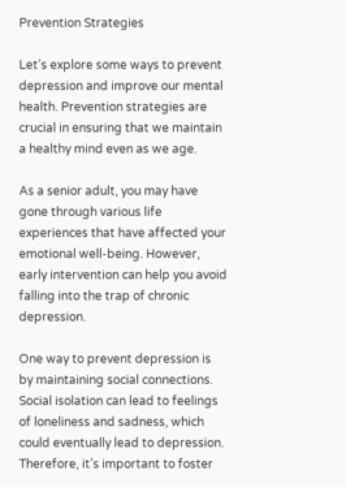Prevention Strategies

Let’s explore some ways to prevent depression and improve our mental health. Prevention strategies are crucial in ensuring that we maintain a healthy mind even as we age.

As a senior adult, you may have gone through various life experiences that have affected your emotional well-being. However, early intervention can help you avoid falling into the trap of chronic depression.

One way to prevent depression is by maintaining social connections. Social isolation can lead to feelings of loneliness and sadness, which could eventually lead to depression. Therefore, it’s important to foster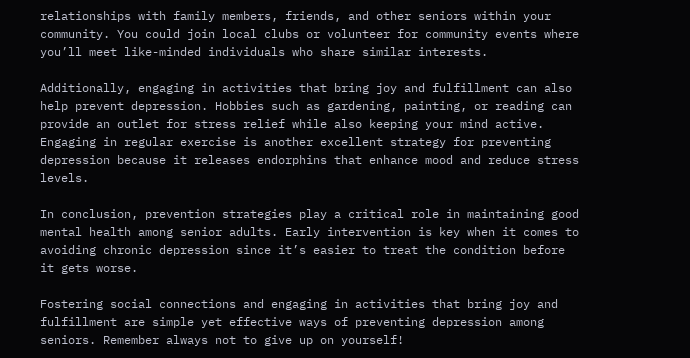relationships with family members, friends, and other seniors within your community. You could join local clubs or volunteer for community events where you’ll meet like-minded individuals who share similar interests.

Additionally, engaging in activities that bring joy and fulfillment can also help prevent depression. Hobbies such as gardening, painting, or reading can provide an outlet for stress relief while also keeping your mind active. Engaging in regular exercise is another excellent strategy for preventing depression because it releases endorphins that enhance mood and reduce stress levels.

In conclusion, prevention strategies play a critical role in maintaining good mental health among senior adults. Early intervention is key when it comes to avoiding chronic depression since it’s easier to treat the condition before it gets worse.

Fostering social connections and engaging in activities that bring joy and fulfillment are simple yet effective ways of preventing depression among seniors. Remember always not to give up on yourself!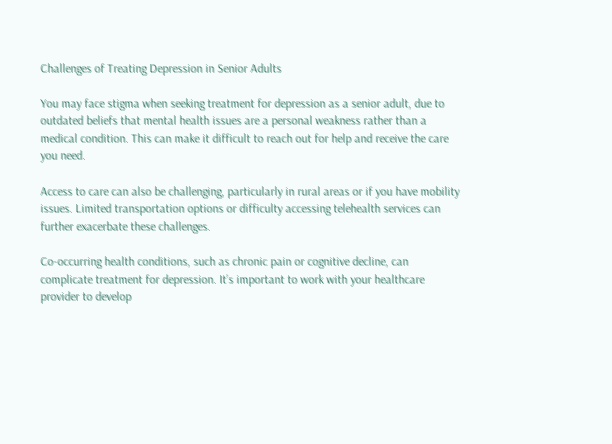Challenges of Treating Depression in Senior Adults

You may face stigma when seeking treatment for depression as a senior adult, due to outdated beliefs that mental health issues are a personal weakness rather than a medical condition. This can make it difficult to reach out for help and receive the care you need.

Access to care can also be challenging, particularly in rural areas or if you have mobility issues. Limited transportation options or difficulty accessing telehealth services can further exacerbate these challenges.

Co-occurring health conditions, such as chronic pain or cognitive decline, can complicate treatment for depression. It’s important to work with your healthcare provider to develop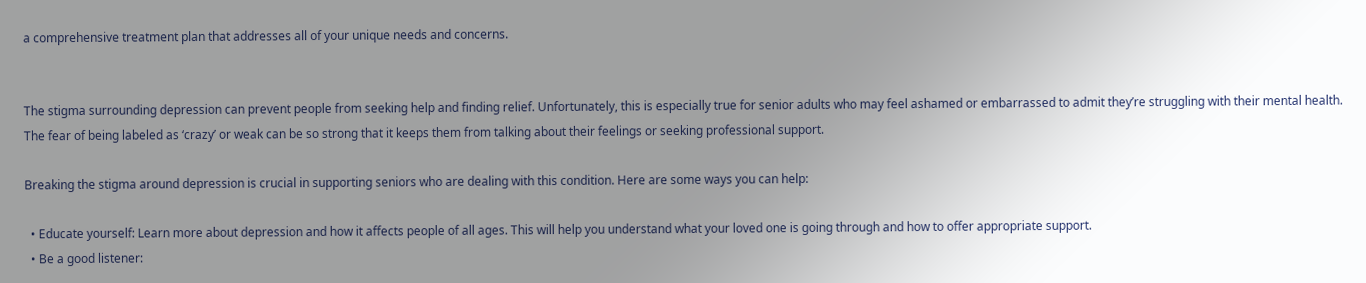a comprehensive treatment plan that addresses all of your unique needs and concerns.


The stigma surrounding depression can prevent people from seeking help and finding relief. Unfortunately, this is especially true for senior adults who may feel ashamed or embarrassed to admit they’re struggling with their mental health. The fear of being labeled as ‘crazy’ or weak can be so strong that it keeps them from talking about their feelings or seeking professional support.

Breaking the stigma around depression is crucial in supporting seniors who are dealing with this condition. Here are some ways you can help:

  • Educate yourself: Learn more about depression and how it affects people of all ages. This will help you understand what your loved one is going through and how to offer appropriate support.
  • Be a good listener: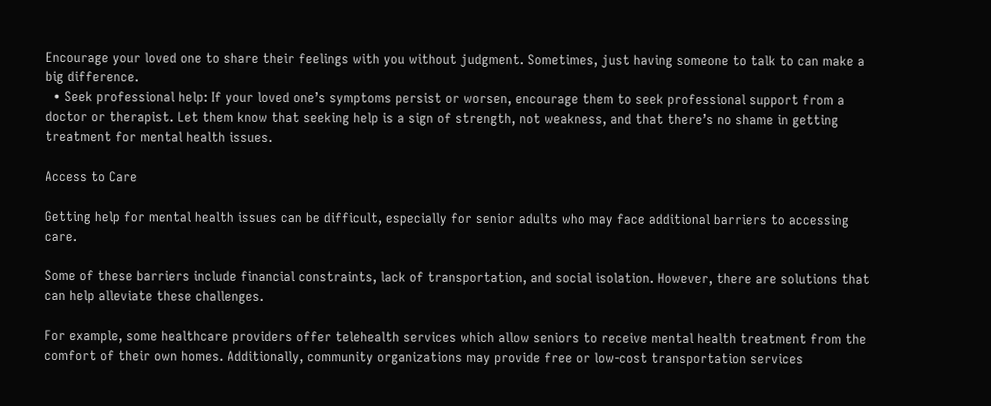Encourage your loved one to share their feelings with you without judgment. Sometimes, just having someone to talk to can make a big difference.
  • Seek professional help: If your loved one’s symptoms persist or worsen, encourage them to seek professional support from a doctor or therapist. Let them know that seeking help is a sign of strength, not weakness, and that there’s no shame in getting treatment for mental health issues.

Access to Care

Getting help for mental health issues can be difficult, especially for senior adults who may face additional barriers to accessing care.

Some of these barriers include financial constraints, lack of transportation, and social isolation. However, there are solutions that can help alleviate these challenges.

For example, some healthcare providers offer telehealth services which allow seniors to receive mental health treatment from the comfort of their own homes. Additionally, community organizations may provide free or low-cost transportation services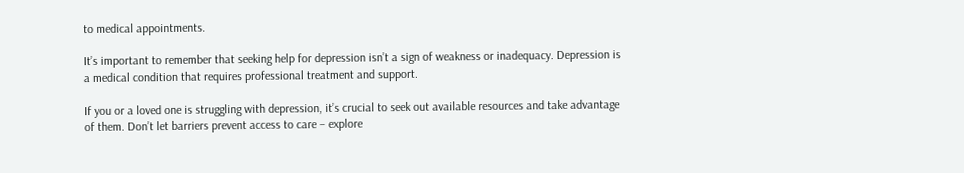to medical appointments.

It’s important to remember that seeking help for depression isn’t a sign of weakness or inadequacy. Depression is a medical condition that requires professional treatment and support.

If you or a loved one is struggling with depression, it’s crucial to seek out available resources and take advantage of them. Don’t let barriers prevent access to care – explore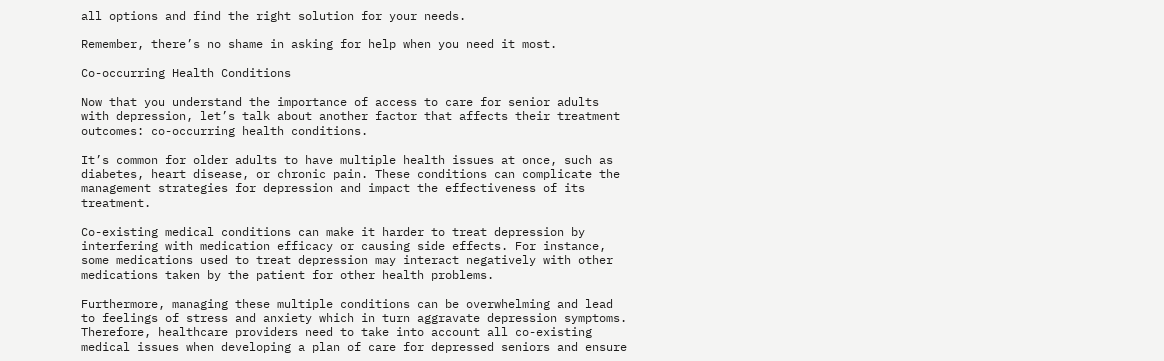all options and find the right solution for your needs.

Remember, there’s no shame in asking for help when you need it most.

Co-occurring Health Conditions

Now that you understand the importance of access to care for senior adults with depression, let’s talk about another factor that affects their treatment outcomes: co-occurring health conditions.

It’s common for older adults to have multiple health issues at once, such as diabetes, heart disease, or chronic pain. These conditions can complicate the management strategies for depression and impact the effectiveness of its treatment.

Co-existing medical conditions can make it harder to treat depression by interfering with medication efficacy or causing side effects. For instance, some medications used to treat depression may interact negatively with other medications taken by the patient for other health problems.

Furthermore, managing these multiple conditions can be overwhelming and lead to feelings of stress and anxiety which in turn aggravate depression symptoms. Therefore, healthcare providers need to take into account all co-existing medical issues when developing a plan of care for depressed seniors and ensure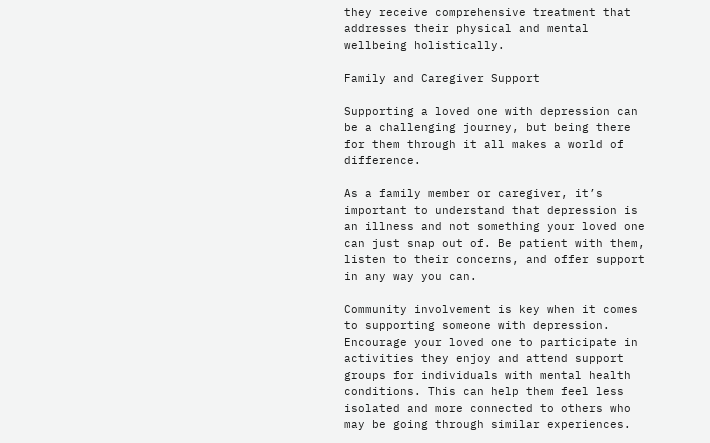they receive comprehensive treatment that addresses their physical and mental wellbeing holistically.

Family and Caregiver Support

Supporting a loved one with depression can be a challenging journey, but being there for them through it all makes a world of difference.

As a family member or caregiver, it’s important to understand that depression is an illness and not something your loved one can just snap out of. Be patient with them, listen to their concerns, and offer support in any way you can.

Community involvement is key when it comes to supporting someone with depression. Encourage your loved one to participate in activities they enjoy and attend support groups for individuals with mental health conditions. This can help them feel less isolated and more connected to others who may be going through similar experiences.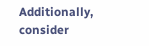Additionally, consider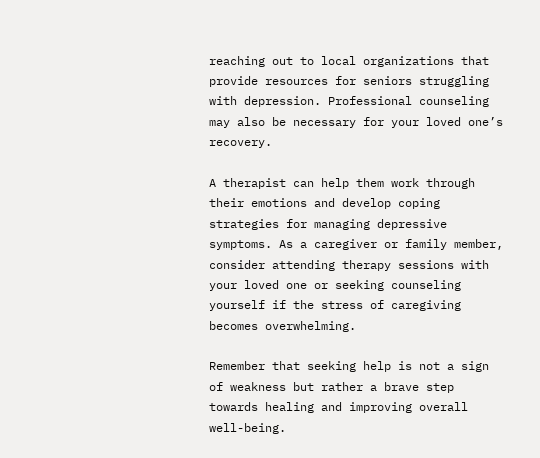reaching out to local organizations that provide resources for seniors struggling with depression. Professional counseling may also be necessary for your loved one’s recovery.

A therapist can help them work through their emotions and develop coping strategies for managing depressive symptoms. As a caregiver or family member, consider attending therapy sessions with your loved one or seeking counseling yourself if the stress of caregiving becomes overwhelming.

Remember that seeking help is not a sign of weakness but rather a brave step towards healing and improving overall well-being.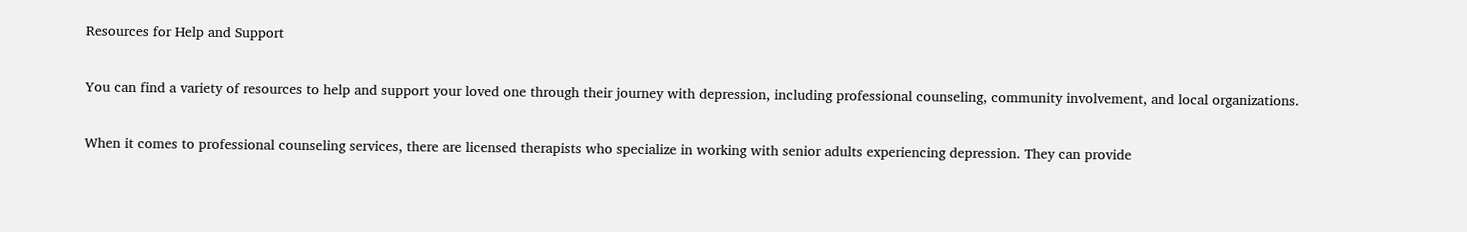Resources for Help and Support

You can find a variety of resources to help and support your loved one through their journey with depression, including professional counseling, community involvement, and local organizations.

When it comes to professional counseling services, there are licensed therapists who specialize in working with senior adults experiencing depression. They can provide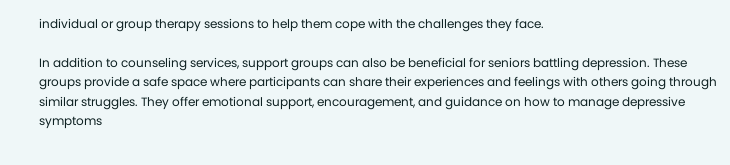individual or group therapy sessions to help them cope with the challenges they face.

In addition to counseling services, support groups can also be beneficial for seniors battling depression. These groups provide a safe space where participants can share their experiences and feelings with others going through similar struggles. They offer emotional support, encouragement, and guidance on how to manage depressive symptoms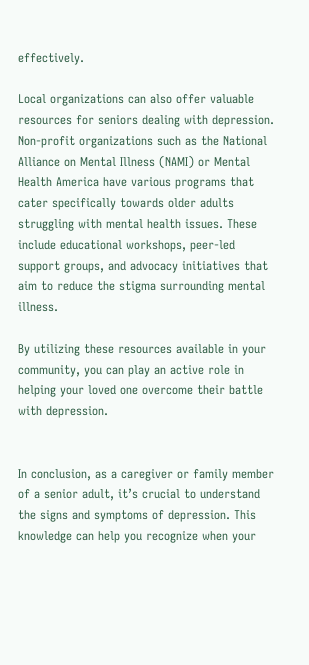effectively.

Local organizations can also offer valuable resources for seniors dealing with depression. Non-profit organizations such as the National Alliance on Mental Illness (NAMI) or Mental Health America have various programs that cater specifically towards older adults struggling with mental health issues. These include educational workshops, peer-led support groups, and advocacy initiatives that aim to reduce the stigma surrounding mental illness.

By utilizing these resources available in your community, you can play an active role in helping your loved one overcome their battle with depression.


In conclusion, as a caregiver or family member of a senior adult, it’s crucial to understand the signs and symptoms of depression. This knowledge can help you recognize when your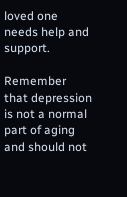loved one needs help and support.

Remember that depression is not a normal part of aging and should not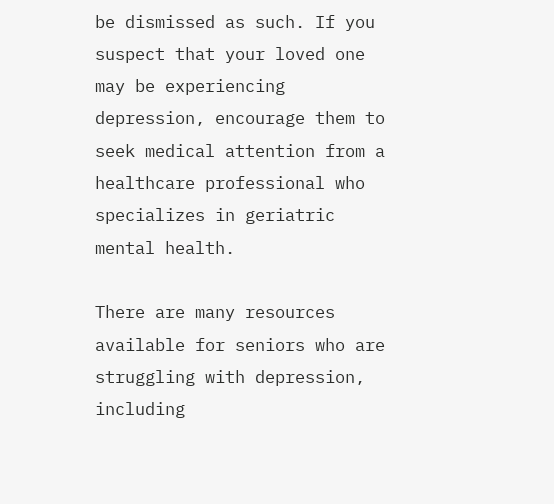be dismissed as such. If you suspect that your loved one may be experiencing depression, encourage them to seek medical attention from a healthcare professional who specializes in geriatric mental health.

There are many resources available for seniors who are struggling with depression, including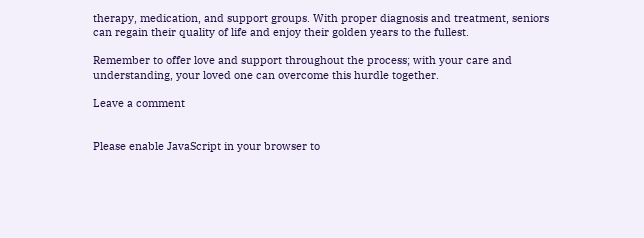therapy, medication, and support groups. With proper diagnosis and treatment, seniors can regain their quality of life and enjoy their golden years to the fullest.

Remember to offer love and support throughout the process; with your care and understanding, your loved one can overcome this hurdle together.

Leave a comment


Please enable JavaScript in your browser to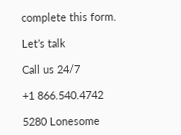complete this form.

Let’s talk

Call us 24/7

+1 866.540.4742

5280 Lonesome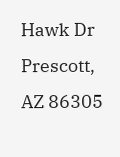Hawk Dr
Prescott, AZ 86305